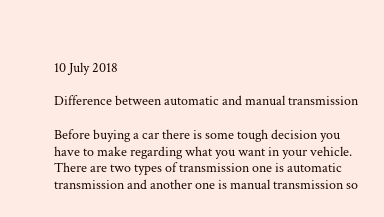10 July 2018

Difference between automatic and manual transmission

Before buying a car there is some tough decision you have to make regarding what you want in your vehicle. There are two types of transmission one is automatic transmission and another one is manual transmission so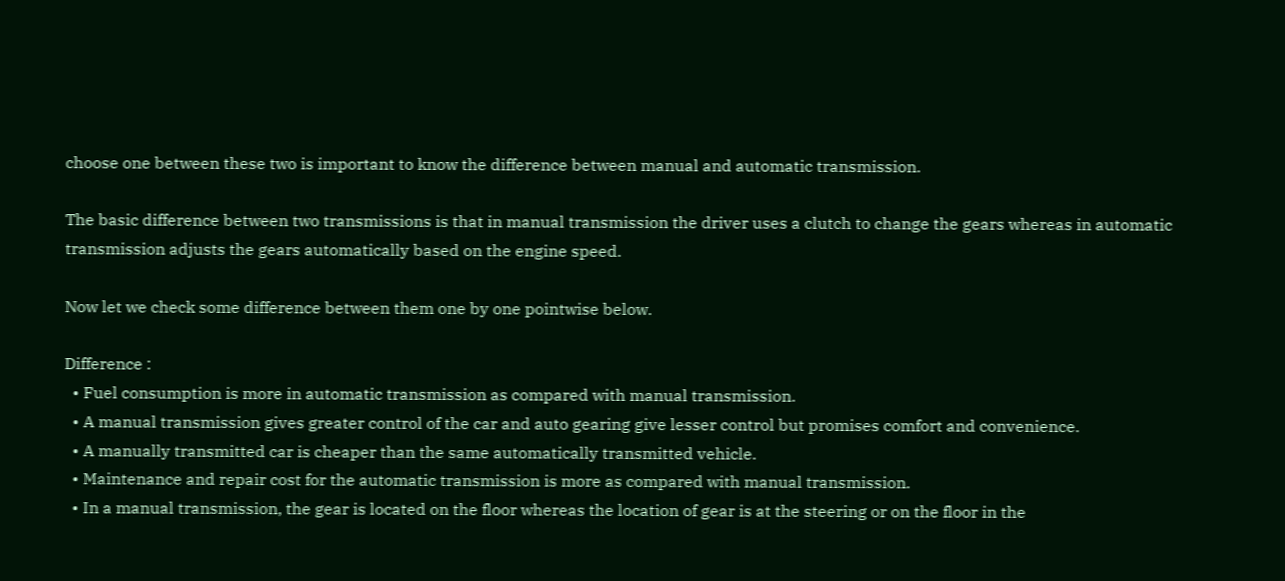choose one between these two is important to know the difference between manual and automatic transmission.

The basic difference between two transmissions is that in manual transmission the driver uses a clutch to change the gears whereas in automatic transmission adjusts the gears automatically based on the engine speed.

Now let we check some difference between them one by one pointwise below.

Difference :
  • Fuel consumption is more in automatic transmission as compared with manual transmission.
  • A manual transmission gives greater control of the car and auto gearing give lesser control but promises comfort and convenience.
  • A manually transmitted car is cheaper than the same automatically transmitted vehicle.
  • Maintenance and repair cost for the automatic transmission is more as compared with manual transmission.
  • In a manual transmission, the gear is located on the floor whereas the location of gear is at the steering or on the floor in the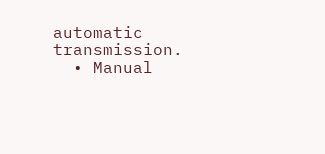automatic transmission.
  • Manual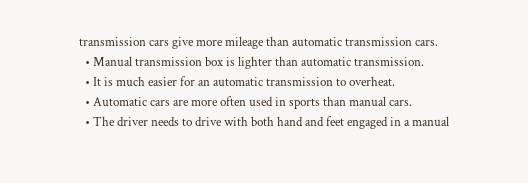transmission cars give more mileage than automatic transmission cars.
  • Manual transmission box is lighter than automatic transmission.
  • It is much easier for an automatic transmission to overheat.
  • Automatic cars are more often used in sports than manual cars.
  • The driver needs to drive with both hand and feet engaged in a manual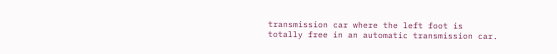transmission car where the left foot is totally free in an automatic transmission car.